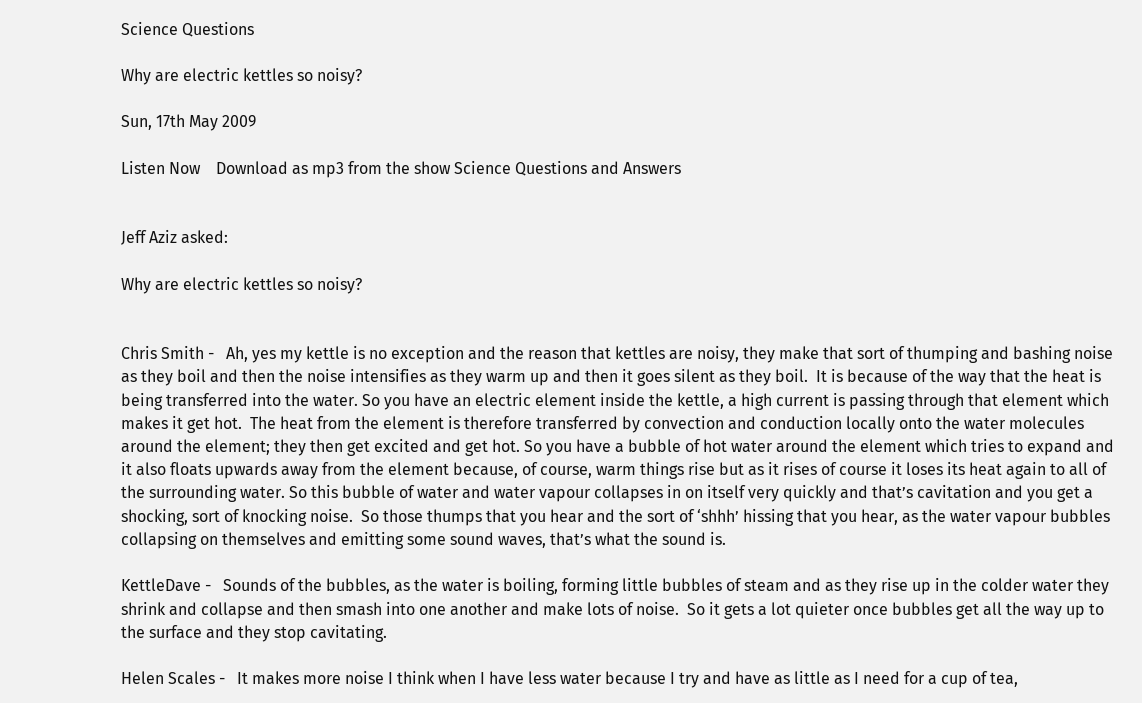Science Questions

Why are electric kettles so noisy?

Sun, 17th May 2009

Listen Now    Download as mp3 from the show Science Questions and Answers


Jeff Aziz asked:

Why are electric kettles so noisy?


Chris Smith -   Ah, yes my kettle is no exception and the reason that kettles are noisy, they make that sort of thumping and bashing noise as they boil and then the noise intensifies as they warm up and then it goes silent as they boil.  It is because of the way that the heat is being transferred into the water. So you have an electric element inside the kettle, a high current is passing through that element which makes it get hot.  The heat from the element is therefore transferred by convection and conduction locally onto the water molecules around the element; they then get excited and get hot. So you have a bubble of hot water around the element which tries to expand and it also floats upwards away from the element because, of course, warm things rise but as it rises of course it loses its heat again to all of the surrounding water. So this bubble of water and water vapour collapses in on itself very quickly and that’s cavitation and you get a shocking, sort of knocking noise.  So those thumps that you hear and the sort of ‘shhh’ hissing that you hear, as the water vapour bubbles collapsing on themselves and emitting some sound waves, that’s what the sound is.

KettleDave -   Sounds of the bubbles, as the water is boiling, forming little bubbles of steam and as they rise up in the colder water they shrink and collapse and then smash into one another and make lots of noise.  So it gets a lot quieter once bubbles get all the way up to the surface and they stop cavitating.

Helen Scales -   It makes more noise I think when I have less water because I try and have as little as I need for a cup of tea,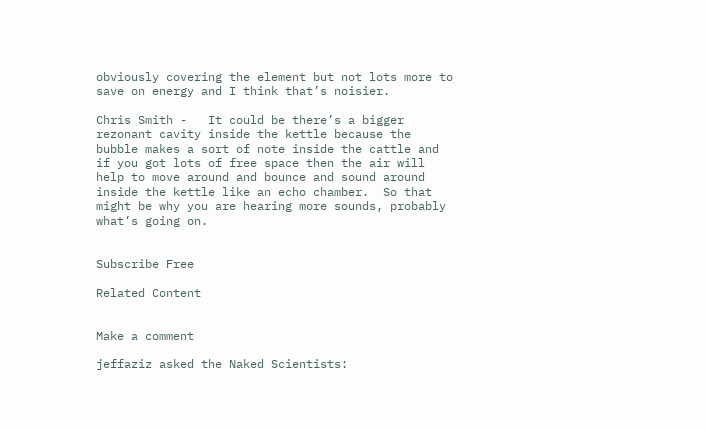obviously covering the element but not lots more to save on energy and I think that’s noisier.

Chris Smith -   It could be there’s a bigger rezonant cavity inside the kettle because the bubble makes a sort of note inside the cattle and if you got lots of free space then the air will help to move around and bounce and sound around inside the kettle like an echo chamber.  So that might be why you are hearing more sounds, probably what’s going on.


Subscribe Free

Related Content


Make a comment

jeffaziz asked the Naked Scientists: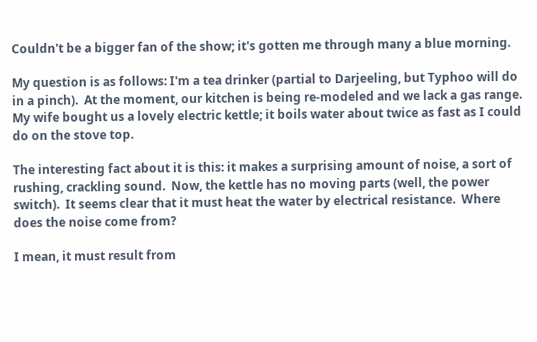Couldn't be a bigger fan of the show; it's gotten me through many a blue morning.

My question is as follows: I'm a tea drinker (partial to Darjeeling, but Typhoo will do in a pinch).  At the moment, our kitchen is being re-modeled and we lack a gas range. My wife bought us a lovely electric kettle; it boils water about twice as fast as I could do on the stove top.

The interesting fact about it is this: it makes a surprising amount of noise, a sort of rushing, crackling sound.  Now, the kettle has no moving parts (well, the power switch).  It seems clear that it must heat the water by electrical resistance.  Where does the noise come from?

I mean, it must result from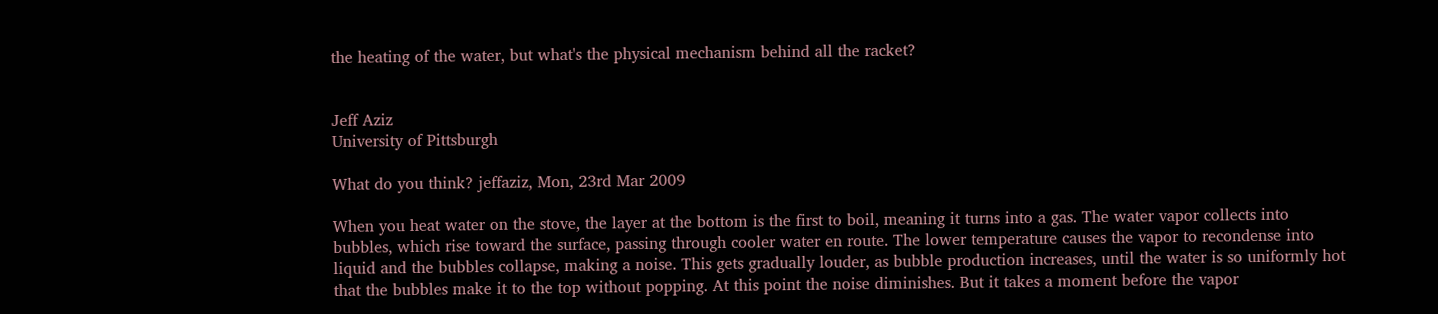the heating of the water, but what's the physical mechanism behind all the racket?


Jeff Aziz
University of Pittsburgh

What do you think? jeffaziz, Mon, 23rd Mar 2009

When you heat water on the stove, the layer at the bottom is the first to boil, meaning it turns into a gas. The water vapor collects into bubbles, which rise toward the surface, passing through cooler water en route. The lower temperature causes the vapor to recondense into liquid and the bubbles collapse, making a noise. This gets gradually louder, as bubble production increases, until the water is so uniformly hot that the bubbles make it to the top without popping. At this point the noise diminishes. But it takes a moment before the vapor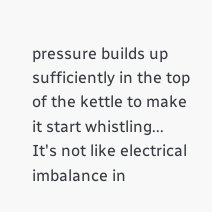pressure builds up sufficiently in the top of the kettle to make it start whistling...
It's not like electrical imbalance in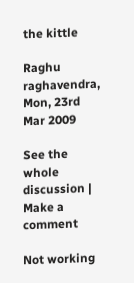the kittle

Raghu raghavendra, Mon, 23rd Mar 2009

See the whole discussion | Make a comment

Not working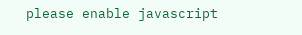please enable javascript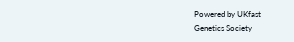Powered by UKfast
Genetics Society